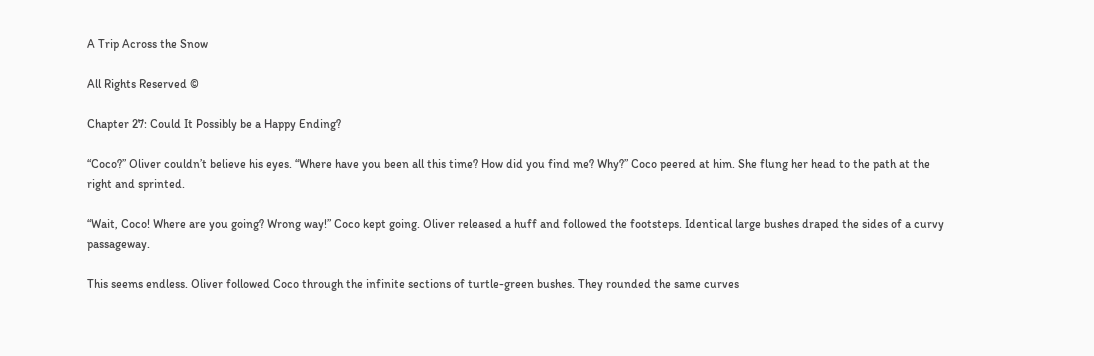A Trip Across the Snow

All Rights Reserved ©

Chapter 27: Could It Possibly be a Happy Ending?

“Coco?” Oliver couldn’t believe his eyes. “Where have you been all this time? How did you find me? Why?” Coco peered at him. She flung her head to the path at the right and sprinted.

“Wait, Coco! Where are you going? Wrong way!” Coco kept going. Oliver released a huff and followed the footsteps. Identical large bushes draped the sides of a curvy passageway.

This seems endless. Oliver followed Coco through the infinite sections of turtle-green bushes. They rounded the same curves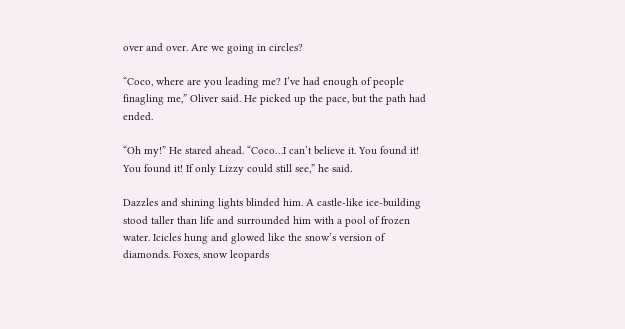over and over. Are we going in circles?

“Coco, where are you leading me? I’ve had enough of people finagling me,” Oliver said. He picked up the pace, but the path had ended.

“Oh my!” He stared ahead. “Coco…I can’t believe it. You found it! You found it! If only Lizzy could still see,” he said.

Dazzles and shining lights blinded him. A castle-like ice-building stood taller than life and surrounded him with a pool of frozen water. Icicles hung and glowed like the snow’s version of diamonds. Foxes, snow leopards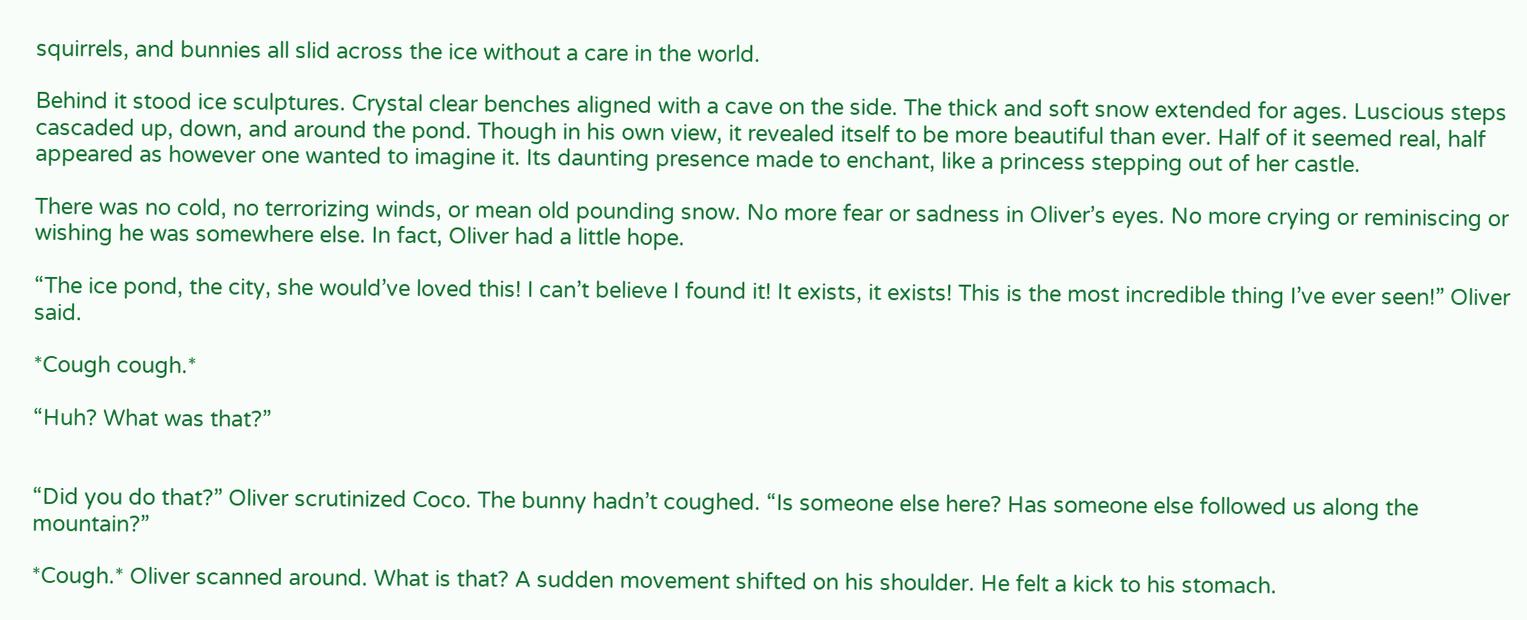squirrels, and bunnies all slid across the ice without a care in the world.

Behind it stood ice sculptures. Crystal clear benches aligned with a cave on the side. The thick and soft snow extended for ages. Luscious steps cascaded up, down, and around the pond. Though in his own view, it revealed itself to be more beautiful than ever. Half of it seemed real, half appeared as however one wanted to imagine it. Its daunting presence made to enchant, like a princess stepping out of her castle.

There was no cold, no terrorizing winds, or mean old pounding snow. No more fear or sadness in Oliver’s eyes. No more crying or reminiscing or wishing he was somewhere else. In fact, Oliver had a little hope.

“The ice pond, the city, she would’ve loved this! I can’t believe I found it! It exists, it exists! This is the most incredible thing I’ve ever seen!” Oliver said.

*Cough cough.*

“Huh? What was that?”


“Did you do that?” Oliver scrutinized Coco. The bunny hadn’t coughed. “Is someone else here? Has someone else followed us along the mountain?”

*Cough.* Oliver scanned around. What is that? A sudden movement shifted on his shoulder. He felt a kick to his stomach.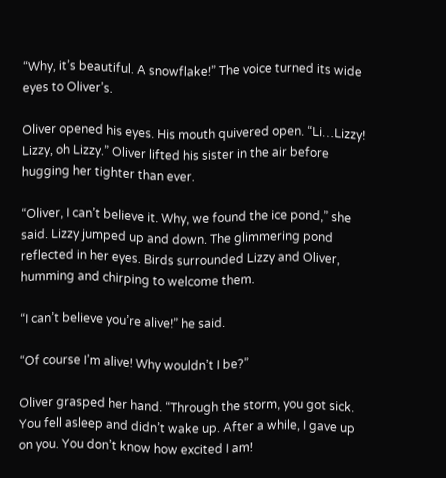“Why, it’s beautiful. A snowflake!” The voice turned its wide eyes to Oliver’s.

Oliver opened his eyes. His mouth quivered open. “Li…Lizzy! Lizzy, oh Lizzy.” Oliver lifted his sister in the air before hugging her tighter than ever.

“Oliver, I can’t believe it. Why, we found the ice pond,” she said. Lizzy jumped up and down. The glimmering pond reflected in her eyes. Birds surrounded Lizzy and Oliver, humming and chirping to welcome them.

“I can’t believe you’re alive!” he said.

“Of course I’m alive! Why wouldn’t I be?”

Oliver grasped her hand. “Through the storm, you got sick. You fell asleep and didn’t wake up. After a while, I gave up on you. You don’t know how excited I am!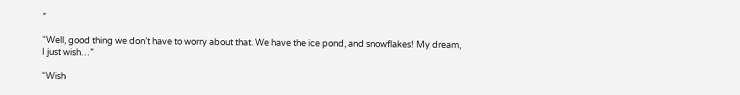”

“Well, good thing we don’t have to worry about that. We have the ice pond, and snowflakes! My dream, I just wish…”

“Wish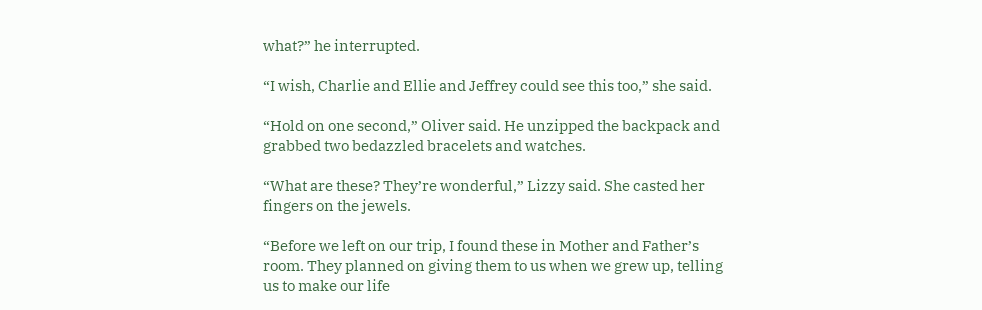what?” he interrupted.

“I wish, Charlie and Ellie and Jeffrey could see this too,” she said.

“Hold on one second,” Oliver said. He unzipped the backpack and grabbed two bedazzled bracelets and watches.

“What are these? They’re wonderful,” Lizzy said. She casted her fingers on the jewels.

“Before we left on our trip, I found these in Mother and Father’s room. They planned on giving them to us when we grew up, telling us to make our life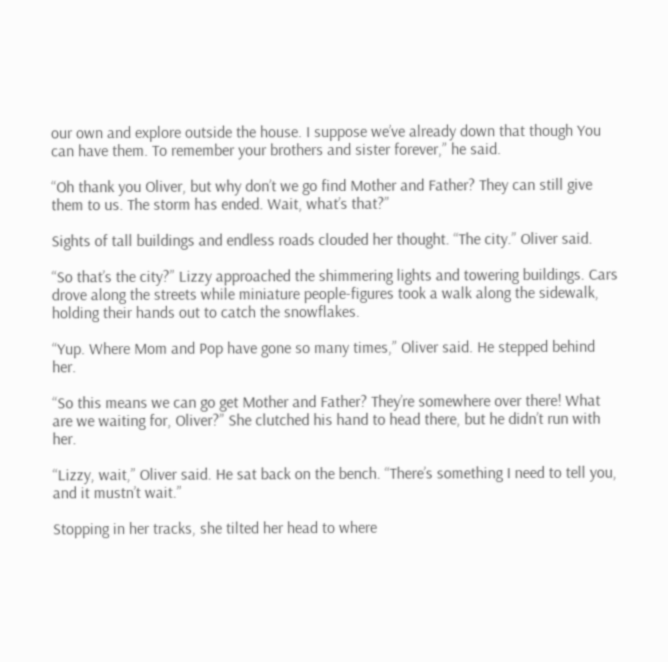our own and explore outside the house. I suppose we’ve already down that though You can have them. To remember your brothers and sister forever,” he said.

“Oh thank you Oliver, but why don’t we go find Mother and Father? They can still give them to us. The storm has ended. Wait, what’s that?”

Sights of tall buildings and endless roads clouded her thought. “The city.” Oliver said.

“So that’s the city?” Lizzy approached the shimmering lights and towering buildings. Cars drove along the streets while miniature people-figures took a walk along the sidewalk, holding their hands out to catch the snowflakes.

“Yup. Where Mom and Pop have gone so many times,” Oliver said. He stepped behind her.

“So this means we can go get Mother and Father? They’re somewhere over there! What are we waiting for, Oliver?” She clutched his hand to head there, but he didn’t run with her.

“Lizzy, wait,” Oliver said. He sat back on the bench. “There’s something I need to tell you, and it mustn’t wait.”

Stopping in her tracks, she tilted her head to where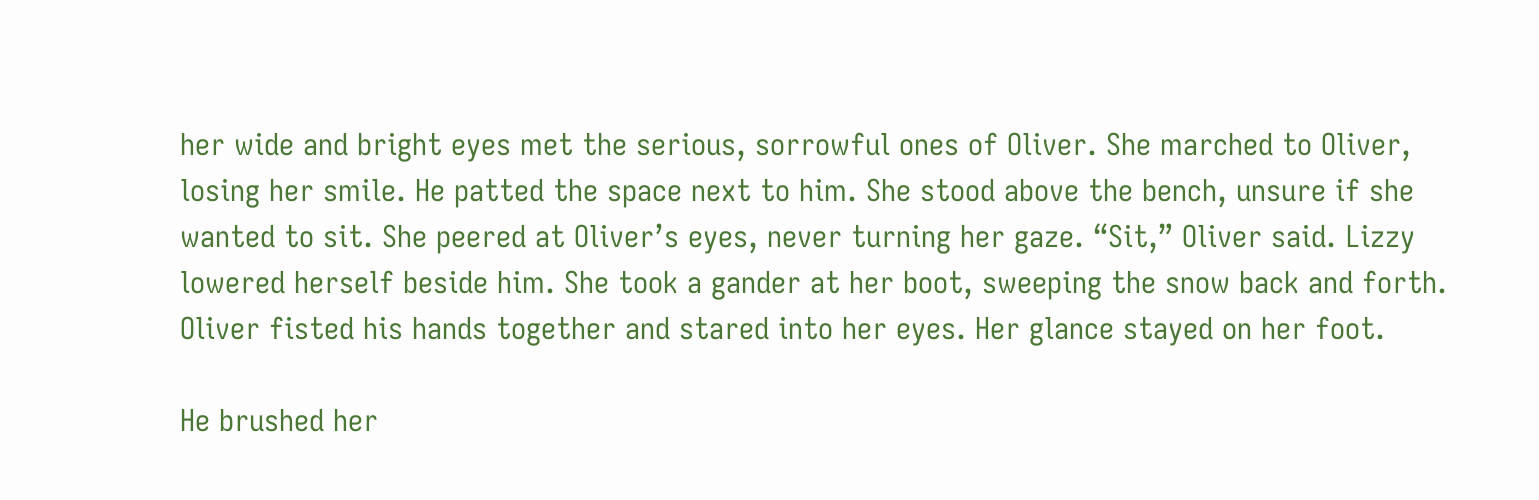her wide and bright eyes met the serious, sorrowful ones of Oliver. She marched to Oliver, losing her smile. He patted the space next to him. She stood above the bench, unsure if she wanted to sit. She peered at Oliver’s eyes, never turning her gaze. “Sit,” Oliver said. Lizzy lowered herself beside him. She took a gander at her boot, sweeping the snow back and forth. Oliver fisted his hands together and stared into her eyes. Her glance stayed on her foot.

He brushed her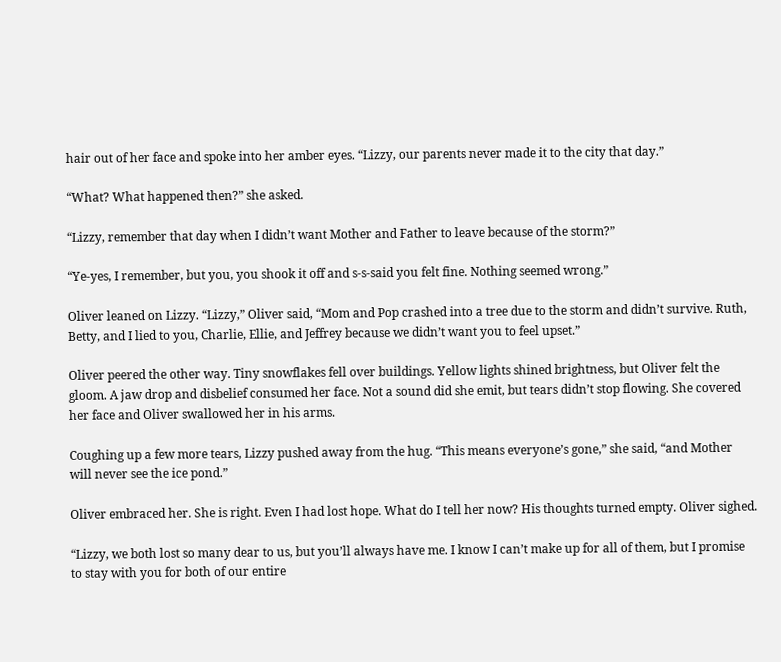hair out of her face and spoke into her amber eyes. “Lizzy, our parents never made it to the city that day.”

“What? What happened then?” she asked.

“Lizzy, remember that day when I didn’t want Mother and Father to leave because of the storm?”

“Ye-yes, I remember, but you, you shook it off and s-s-said you felt fine. Nothing seemed wrong.”

Oliver leaned on Lizzy. “Lizzy,” Oliver said, “Mom and Pop crashed into a tree due to the storm and didn’t survive. Ruth, Betty, and I lied to you, Charlie, Ellie, and Jeffrey because we didn’t want you to feel upset.”

Oliver peered the other way. Tiny snowflakes fell over buildings. Yellow lights shined brightness, but Oliver felt the gloom. A jaw drop and disbelief consumed her face. Not a sound did she emit, but tears didn’t stop flowing. She covered her face and Oliver swallowed her in his arms.

Coughing up a few more tears, Lizzy pushed away from the hug. “This means everyone’s gone,” she said, “and Mother will never see the ice pond.”

Oliver embraced her. She is right. Even I had lost hope. What do I tell her now? His thoughts turned empty. Oliver sighed.

“Lizzy, we both lost so many dear to us, but you’ll always have me. I know I can’t make up for all of them, but I promise to stay with you for both of our entire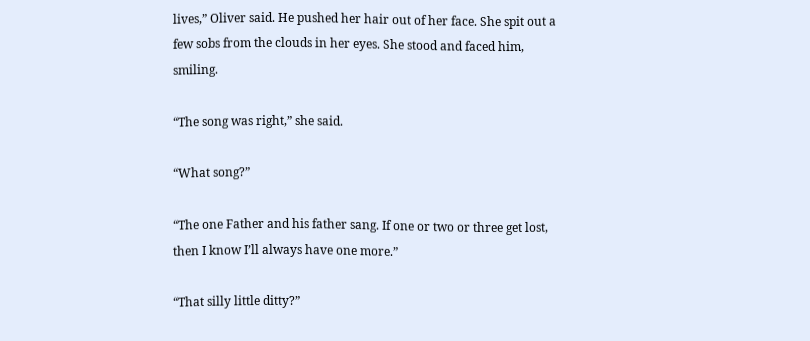lives,” Oliver said. He pushed her hair out of her face. She spit out a few sobs from the clouds in her eyes. She stood and faced him, smiling.

“The song was right,” she said.

“What song?”

“The one Father and his father sang. If one or two or three get lost, then I know I’ll always have one more.”

“That silly little ditty?”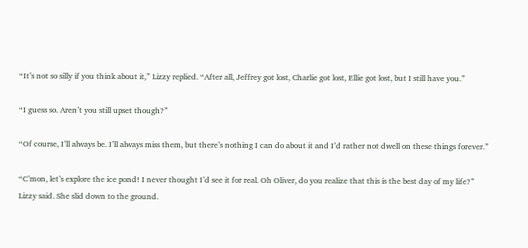“It’s not so silly if you think about it,” Lizzy replied. “After all, Jeffrey got lost, Charlie got lost, Ellie got lost, but I still have you.”

“I guess so. Aren’t you still upset though?”

“Of course, I’ll always be. I’ll always miss them, but there’s nothing I can do about it and I’d rather not dwell on these things forever.”

“C’mon, let’s explore the ice pond! I never thought I’d see it for real. Oh Oliver, do you realize that this is the best day of my life?” Lizzy said. She slid down to the ground.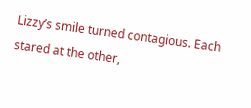Lizzy’s smile turned contagious. Each stared at the other,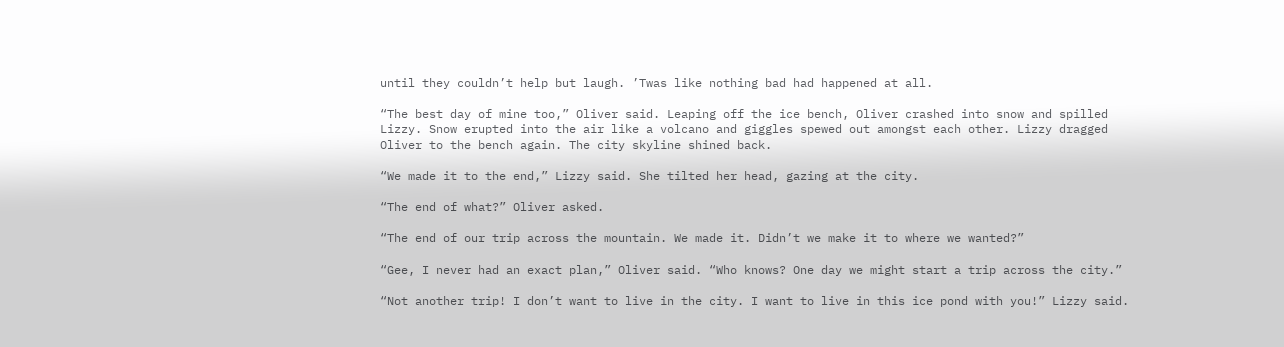until they couldn’t help but laugh. ’Twas like nothing bad had happened at all.

“The best day of mine too,” Oliver said. Leaping off the ice bench, Oliver crashed into snow and spilled Lizzy. Snow erupted into the air like a volcano and giggles spewed out amongst each other. Lizzy dragged Oliver to the bench again. The city skyline shined back.

“We made it to the end,” Lizzy said. She tilted her head, gazing at the city.

“The end of what?” Oliver asked.

“The end of our trip across the mountain. We made it. Didn’t we make it to where we wanted?”

“Gee, I never had an exact plan,” Oliver said. “Who knows? One day we might start a trip across the city.”

“Not another trip! I don’t want to live in the city. I want to live in this ice pond with you!” Lizzy said.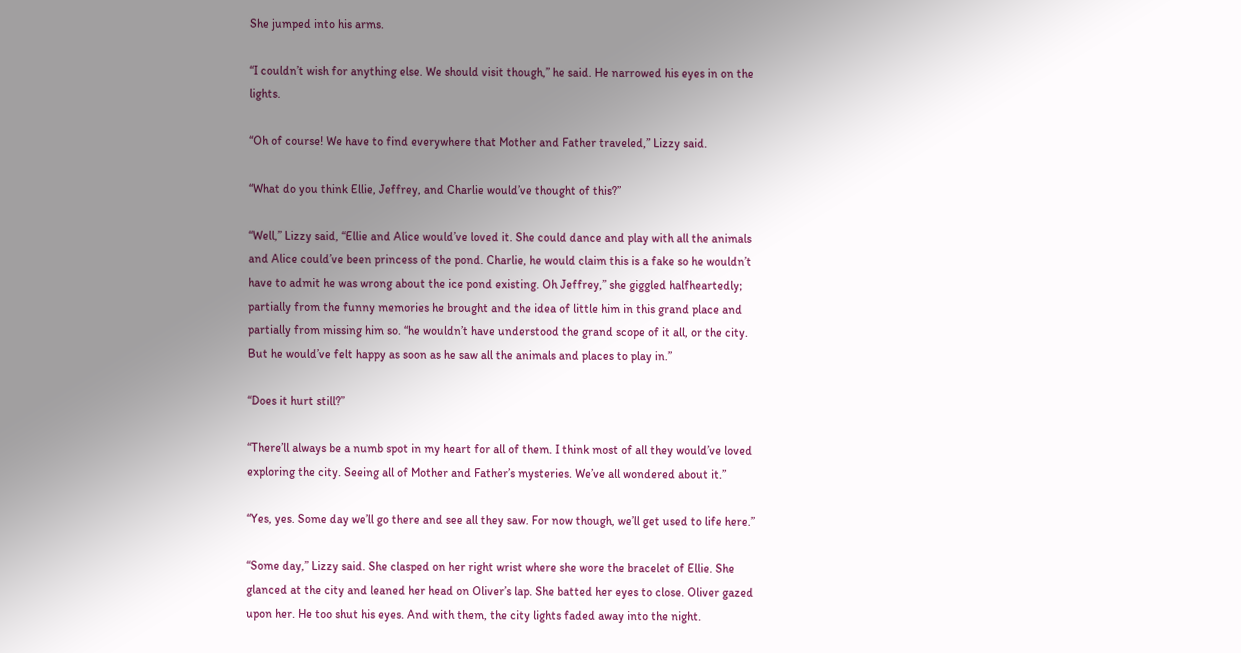She jumped into his arms.

“I couldn’t wish for anything else. We should visit though,” he said. He narrowed his eyes in on the lights.

“Oh of course! We have to find everywhere that Mother and Father traveled,” Lizzy said.

“What do you think Ellie, Jeffrey, and Charlie would’ve thought of this?”

“Well,” Lizzy said, “Ellie and Alice would’ve loved it. She could dance and play with all the animals and Alice could’ve been princess of the pond. Charlie, he would claim this is a fake so he wouldn’t have to admit he was wrong about the ice pond existing. Oh Jeffrey,” she giggled halfheartedly; partially from the funny memories he brought and the idea of little him in this grand place and partially from missing him so. “he wouldn’t have understood the grand scope of it all, or the city. But he would’ve felt happy as soon as he saw all the animals and places to play in.”

“Does it hurt still?”

“There’ll always be a numb spot in my heart for all of them. I think most of all they would’ve loved exploring the city. Seeing all of Mother and Father’s mysteries. We’ve all wondered about it.”

“Yes, yes. Some day we’ll go there and see all they saw. For now though, we’ll get used to life here.”

“Some day,” Lizzy said. She clasped on her right wrist where she wore the bracelet of Ellie. She glanced at the city and leaned her head on Oliver’s lap. She batted her eyes to close. Oliver gazed upon her. He too shut his eyes. And with them, the city lights faded away into the night.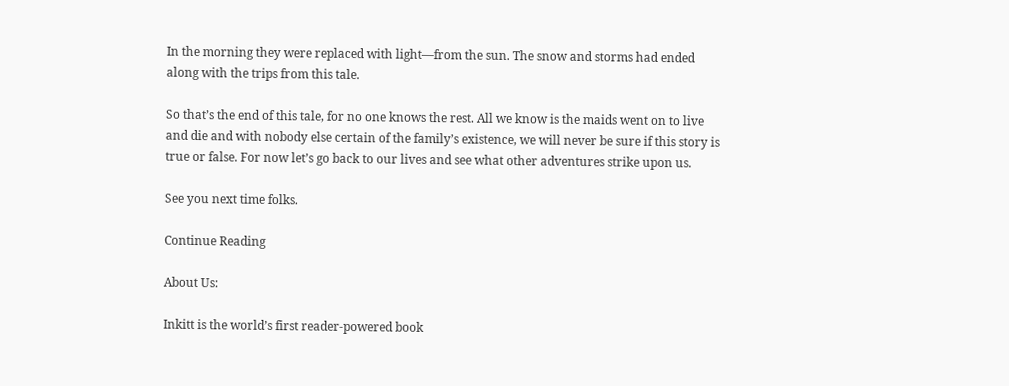In the morning they were replaced with light—from the sun. The snow and storms had ended along with the trips from this tale.

So that’s the end of this tale, for no one knows the rest. All we know is the maids went on to live and die and with nobody else certain of the family’s existence, we will never be sure if this story is true or false. For now let’s go back to our lives and see what other adventures strike upon us.

See you next time folks.

Continue Reading

About Us:

Inkitt is the world’s first reader-powered book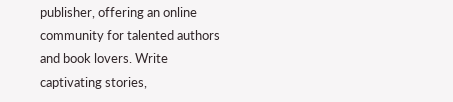publisher, offering an online community for talented authors and book lovers. Write captivating stories,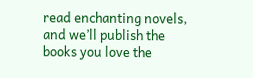read enchanting novels, and we’ll publish the books you love the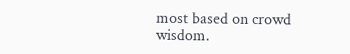most based on crowd wisdom.